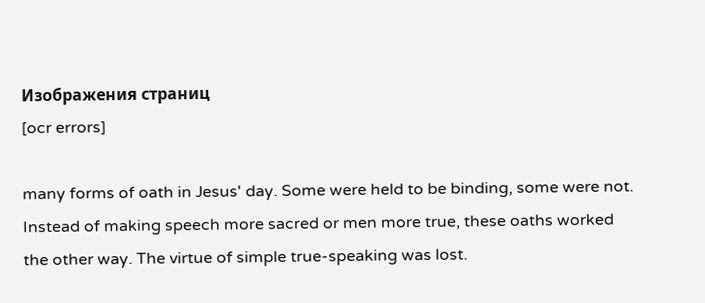Изображения страниц
[ocr errors]

many forms of oath in Jesus' day. Some were held to be binding, some were not. Instead of making speech more sacred or men more true, these oaths worked the other way. The virtue of simple true-speaking was lost.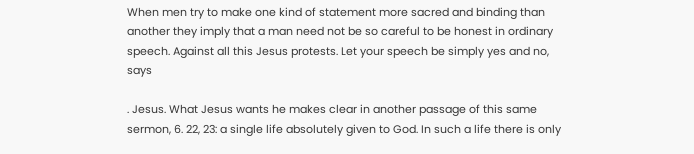When men try to make one kind of statement more sacred and binding than another they imply that a man need not be so careful to be honest in ordinary speech. Against all this Jesus protests. Let your speech be simply yes and no, says

. Jesus. What Jesus wants he makes clear in another passage of this same sermon, 6. 22, 23: a single life absolutely given to God. In such a life there is only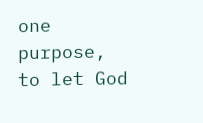one purpose, to let God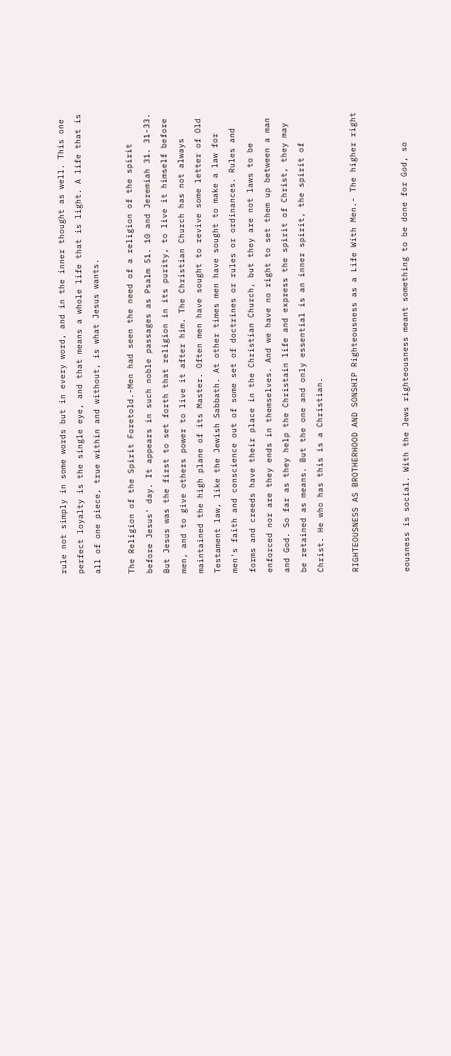rule not simply in some words but in every word, and in the inner thought as well. This one perfect loyalty is the single eye, and that means a whole life that is light. A life that is all of one piece, true within and without, is what Jesus wants.

The Religion of the Spirit Foretold.-Men had seen the need of a religion of the spirit before Jesus' day. It appears in such noble passages as Psalm 51. 10 and Jeremiah 31. 31-33. But Jesus was the first to set forth that religion in its purity, to live it himself before men, and to give others power to live it after him. The Christian Church has not always maintained the high plane of its Master. Often men have sought to revive some letter of Old Testament law, like the Jewish Sabbath. At other times men have sought to make a law for men's faith and conscience out of some set of doctrines or rules or ordinances. Rules and forms and creeds have their place in the Christian Church, but they are not laws to be enforced nor are they ends in themselves. And we have no right to set them up between a man and God. So far as they help the Christain life and express the spirit of Christ, they may be retained as means. But the one and only essential is an inner spirit, the spirit of Christ. He who has this is a Christian.

RIGHTEOUSNESS AS BROTHERHOOD AND SONSHIP Righteousness as a Life With Men.- The higher right


eousness is social. With the Jews righteousness meant something to be done for God, so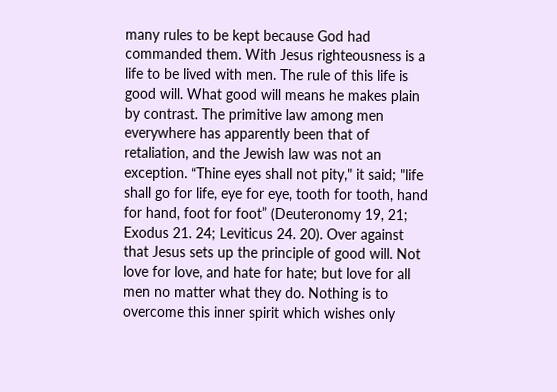many rules to be kept because God had commanded them. With Jesus righteousness is a life to be lived with men. The rule of this life is good will. What good will means he makes plain by contrast. The primitive law among men everywhere has apparently been that of retaliation, and the Jewish law was not an exception. “Thine eyes shall not pity," it said; "life shall go for life, eye for eye, tooth for tooth, hand for hand, foot for foot” (Deuteronomy 19, 21; Exodus 21. 24; Leviticus 24. 20). Over against that Jesus sets up the principle of good will. Not love for love, and hate for hate; but love for all men no matter what they do. Nothing is to overcome this inner spirit which wishes only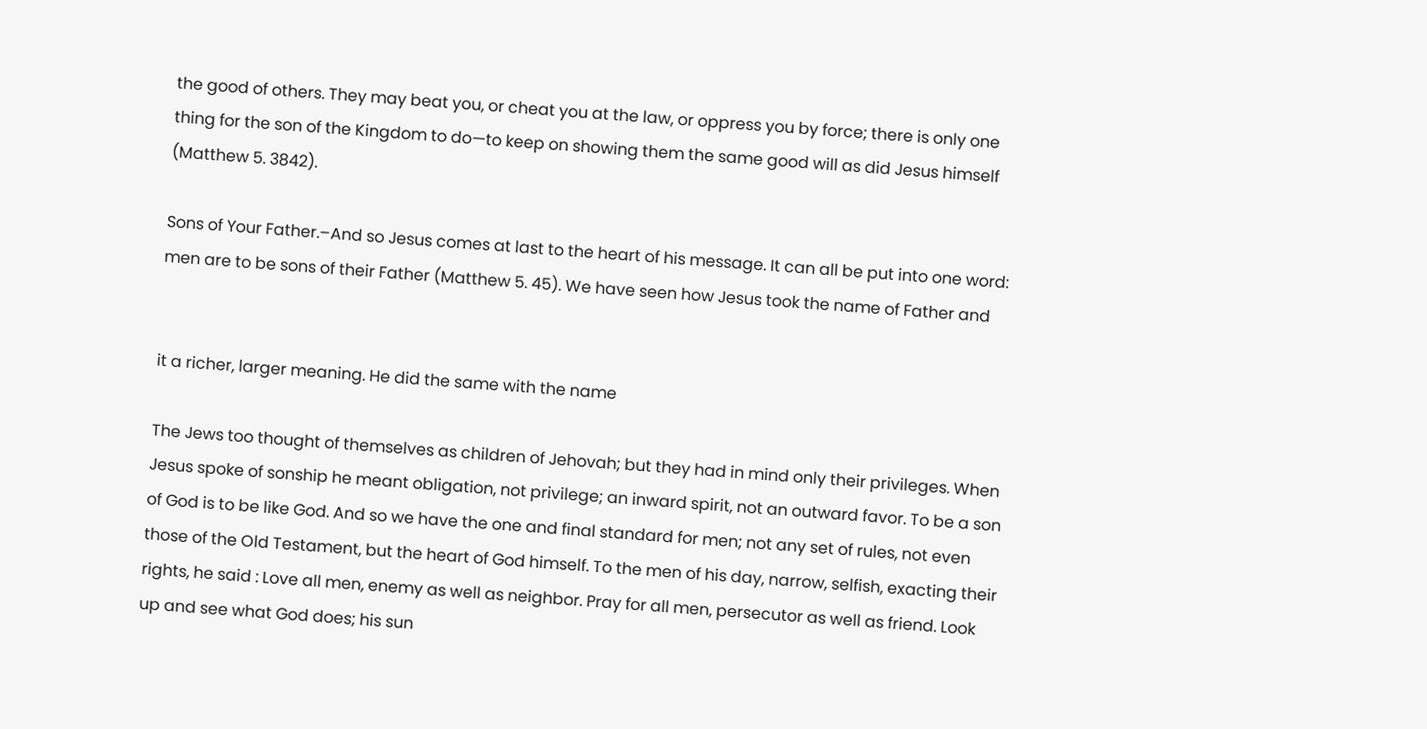the good of others. They may beat you, or cheat you at the law, or oppress you by force; there is only one thing for the son of the Kingdom to do—to keep on showing them the same good will as did Jesus himself (Matthew 5. 3842).

Sons of Your Father.–And so Jesus comes at last to the heart of his message. It can all be put into one word: men are to be sons of their Father (Matthew 5. 45). We have seen how Jesus took the name of Father and


it a richer, larger meaning. He did the same with the name

The Jews too thought of themselves as children of Jehovah; but they had in mind only their privileges. When Jesus spoke of sonship he meant obligation, not privilege; an inward spirit, not an outward favor. To be a son of God is to be like God. And so we have the one and final standard for men; not any set of rules, not even those of the Old Testament, but the heart of God himself. To the men of his day, narrow, selfish, exacting their rights, he said : Love all men, enemy as well as neighbor. Pray for all men, persecutor as well as friend. Look up and see what God does; his sun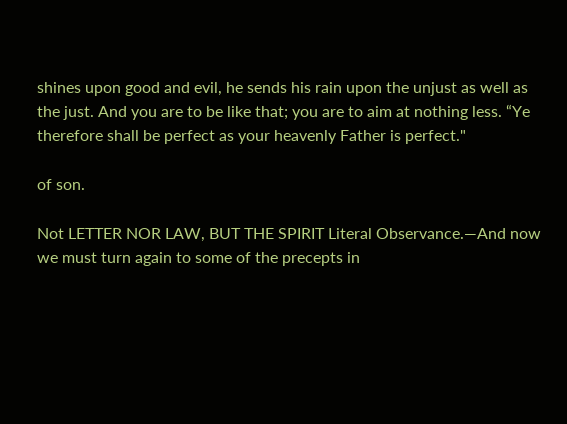shines upon good and evil, he sends his rain upon the unjust as well as the just. And you are to be like that; you are to aim at nothing less. “Ye therefore shall be perfect as your heavenly Father is perfect."

of son.

Not LETTER NOR LAW, BUT THE SPIRIT Literal Observance.—And now we must turn again to some of the precepts in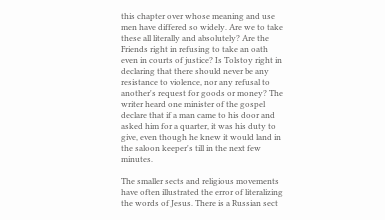this chapter over whose meaning and use men have differed so widely. Are we to take these all literally and absolutely? Are the Friends right in refusing to take an oath even in courts of justice? Is Tolstoy right in declaring that there should never be any resistance to violence, nor any refusal to another's request for goods or money? The writer heard one minister of the gospel declare that if a man came to his door and asked him for a quarter, it was his duty to give, even though he knew it would land in the saloon keeper's till in the next few minutes.

The smaller sects and religious movements have often illustrated the error of literalizing the words of Jesus. There is a Russian sect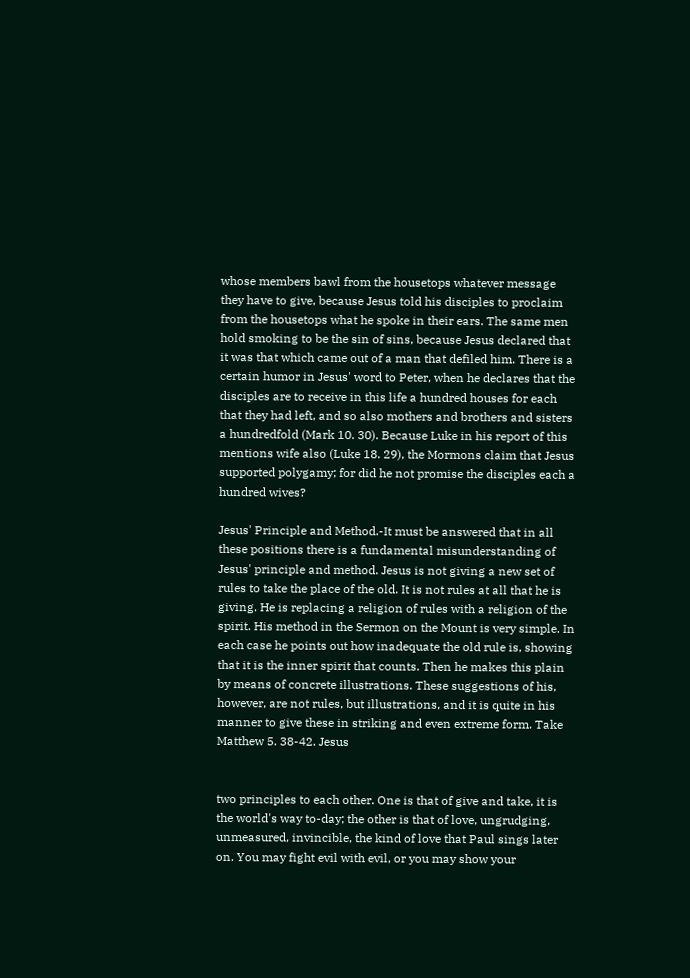whose members bawl from the housetops whatever message they have to give, because Jesus told his disciples to proclaim from the housetops what he spoke in their ears. The same men hold smoking to be the sin of sins, because Jesus declared that it was that which came out of a man that defiled him. There is a certain humor in Jesus' word to Peter, when he declares that the disciples are to receive in this life a hundred houses for each that they had left, and so also mothers and brothers and sisters a hundredfold (Mark 10. 30). Because Luke in his report of this mentions wife also (Luke 18. 29), the Mormons claim that Jesus supported polygamy; for did he not promise the disciples each a hundred wives?

Jesus' Principle and Method.-It must be answered that in all these positions there is a fundamental misunderstanding of Jesus' principle and method. Jesus is not giving a new set of rules to take the place of the old. It is not rules at all that he is giving. He is replacing a religion of rules with a religion of the spirit. His method in the Sermon on the Mount is very simple. In each case he points out how inadequate the old rule is, showing that it is the inner spirit that counts. Then he makes this plain by means of concrete illustrations. These suggestions of his, however, are not rules, but illustrations, and it is quite in his manner to give these in striking and even extreme form. Take Matthew 5. 38-42. Jesus


two principles to each other. One is that of give and take, it is the world's way to-day; the other is that of love, ungrudging, unmeasured, invincible, the kind of love that Paul sings later on. You may fight evil with evil, or you may show your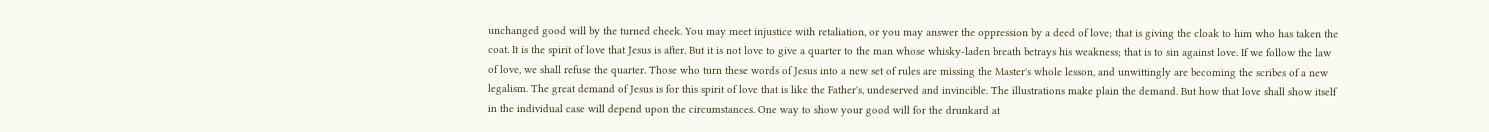unchanged good will by the turned cheek. You may meet injustice with retaliation, or you may answer the oppression by a deed of love; that is giving the cloak to him who has taken the coat. It is the spirit of love that Jesus is after. But it is not love to give a quarter to the man whose whisky-laden breath betrays his weakness; that is to sin against love. If we follow the law of love, we shall refuse the quarter. Those who turn these words of Jesus into a new set of rules are missing the Master's whole lesson, and unwittingly are becoming the scribes of a new legalism. The great demand of Jesus is for this spirit of love that is like the Father's, undeserved and invincible. The illustrations make plain the demand. But how that love shall show itself in the individual case will depend upon the circumstances. One way to show your good will for the drunkard at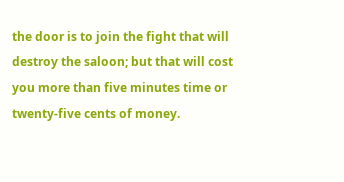the door is to join the fight that will destroy the saloon; but that will cost you more than five minutes time or twenty-five cents of money.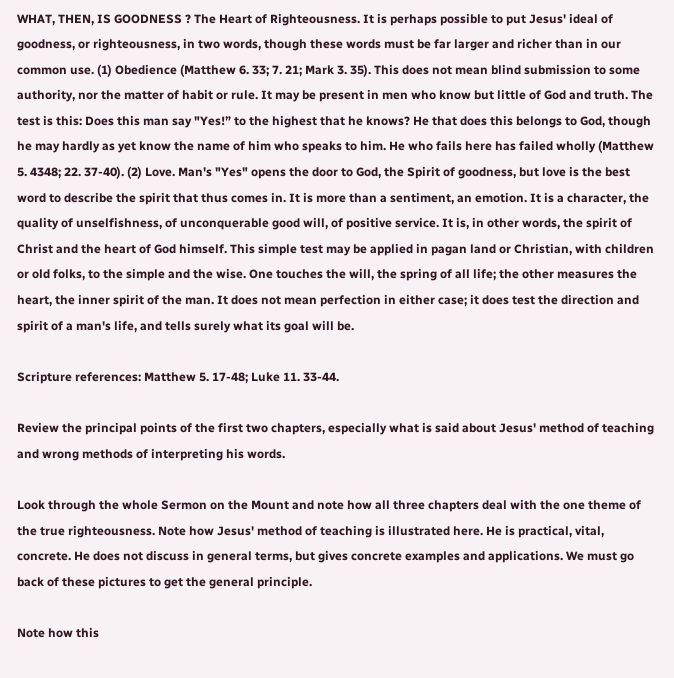WHAT, THEN, IS GOODNESS ? The Heart of Righteousness. It is perhaps possible to put Jesus' ideal of goodness, or righteousness, in two words, though these words must be far larger and richer than in our common use. (1) Obedience (Matthew 6. 33; 7. 21; Mark 3. 35). This does not mean blind submission to some authority, nor the matter of habit or rule. It may be present in men who know but little of God and truth. The test is this: Does this man say "Yes!” to the highest that he knows? He that does this belongs to God, though he may hardly as yet know the name of him who speaks to him. He who fails here has failed wholly (Matthew 5. 4348; 22. 37-40). (2) Love. Man's "Yes" opens the door to God, the Spirit of goodness, but love is the best word to describe the spirit that thus comes in. It is more than a sentiment, an emotion. It is a character, the quality of unselfishness, of unconquerable good will, of positive service. It is, in other words, the spirit of Christ and the heart of God himself. This simple test may be applied in pagan land or Christian, with children or old folks, to the simple and the wise. One touches the will, the spring of all life; the other measures the heart, the inner spirit of the man. It does not mean perfection in either case; it does test the direction and spirit of a man's life, and tells surely what its goal will be.

Scripture references: Matthew 5. 17-48; Luke 11. 33-44.

Review the principal points of the first two chapters, especially what is said about Jesus' method of teaching and wrong methods of interpreting his words.

Look through the whole Sermon on the Mount and note how all three chapters deal with the one theme of the true righteousness. Note how Jesus' method of teaching is illustrated here. He is practical, vital, concrete. He does not discuss in general terms, but gives concrete examples and applications. We must go back of these pictures to get the general principle.

Note how this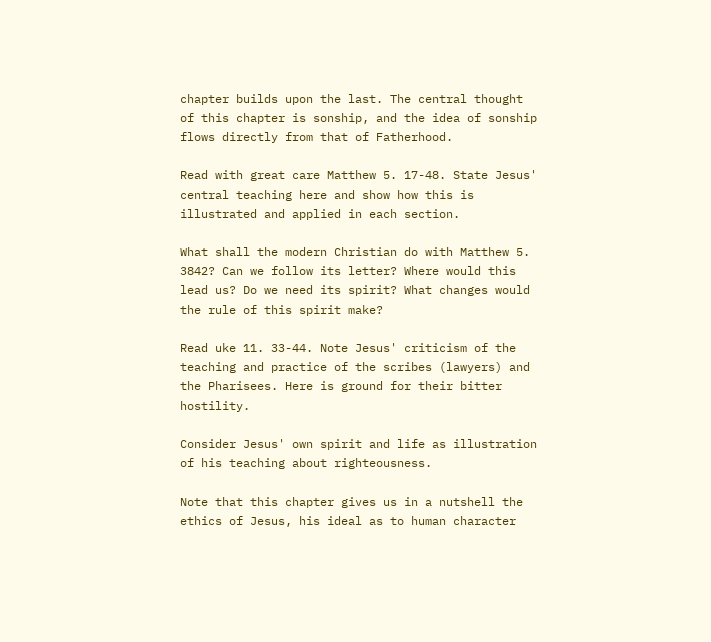chapter builds upon the last. The central thought of this chapter is sonship, and the idea of sonship flows directly from that of Fatherhood.

Read with great care Matthew 5. 17-48. State Jesus' central teaching here and show how this is illustrated and applied in each section.

What shall the modern Christian do with Matthew 5. 3842? Can we follow its letter? Where would this lead us? Do we need its spirit? What changes would the rule of this spirit make?

Read uke 11. 33-44. Note Jesus' criticism of the teaching and practice of the scribes (lawyers) and the Pharisees. Here is ground for their bitter hostility.

Consider Jesus' own spirit and life as illustration of his teaching about righteousness.

Note that this chapter gives us in a nutshell the ethics of Jesus, his ideal as to human character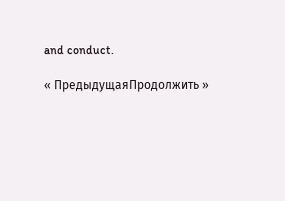and conduct.

« ПредыдущаяПродолжить »